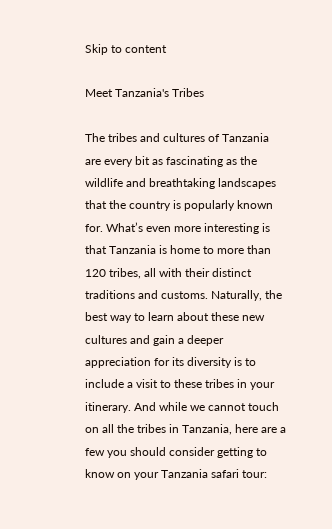Skip to content

Meet Tanzania's Tribes

The tribes and cultures of Tanzania are every bit as fascinating as the wildlife and breathtaking landscapes that the country is popularly known for. What’s even more interesting is that Tanzania is home to more than 120 tribes, all with their distinct traditions and customs. Naturally, the best way to learn about these new cultures and gain a deeper appreciation for its diversity is to include a visit to these tribes in your itinerary. And while we cannot touch on all the tribes in Tanzania, here are a few you should consider getting to know on your Tanzania safari tour: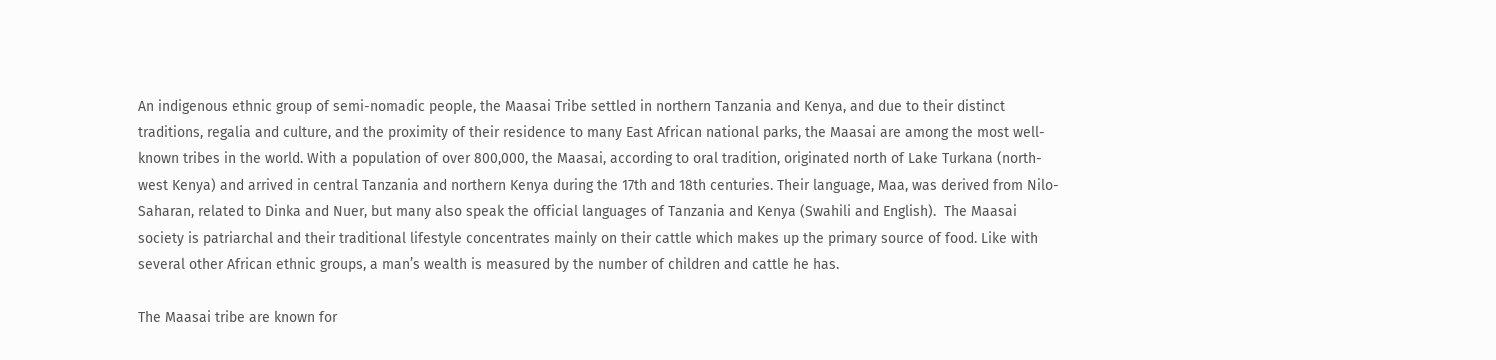An indigenous ethnic group of semi-nomadic people, the Maasai Tribe settled in northern Tanzania and Kenya, and due to their distinct traditions, regalia and culture, and the proximity of their residence to many East African national parks, the Maasai are among the most well-known tribes in the world. With a population of over 800,000, the Maasai, according to oral tradition, originated north of Lake Turkana (north-west Kenya) and arrived in central Tanzania and northern Kenya during the 17th and 18th centuries. Their language, Maa, was derived from Nilo-Saharan, related to Dinka and Nuer, but many also speak the official languages of Tanzania and Kenya (Swahili and English).  The Maasai society is patriarchal and their traditional lifestyle concentrates mainly on their cattle which makes up the primary source of food. Like with several other African ethnic groups, a man’s wealth is measured by the number of children and cattle he has.

The Maasai tribe are known for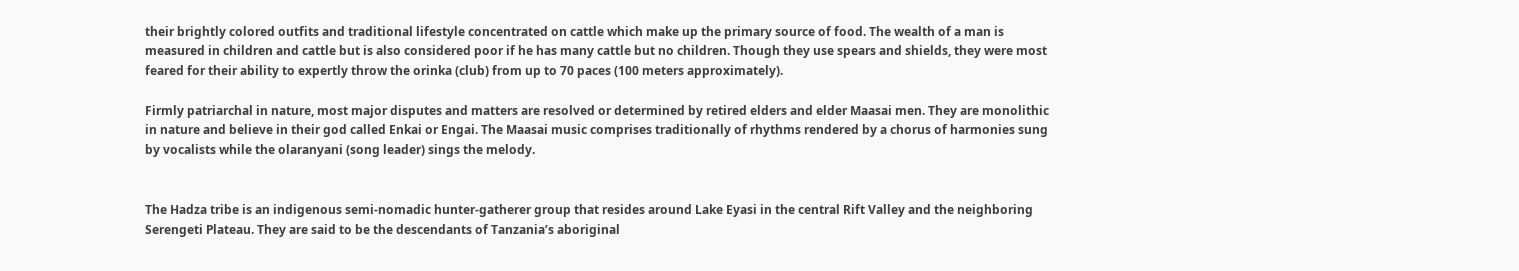their brightly colored outfits and traditional lifestyle concentrated on cattle which make up the primary source of food. The wealth of a man is measured in children and cattle but is also considered poor if he has many cattle but no children. Though they use spears and shields, they were most feared for their ability to expertly throw the orinka (club) from up to 70 paces (100 meters approximately).

Firmly patriarchal in nature, most major disputes and matters are resolved or determined by retired elders and elder Maasai men. They are monolithic in nature and believe in their god called Enkai or Engai. The Maasai music comprises traditionally of rhythms rendered by a chorus of harmonies sung by vocalists while the olaranyani (song leader) sings the melody.


The Hadza tribe is an indigenous semi-nomadic hunter-gatherer group that resides around Lake Eyasi in the central Rift Valley and the neighboring Serengeti Plateau. They are said to be the descendants of Tanzania’s aboriginal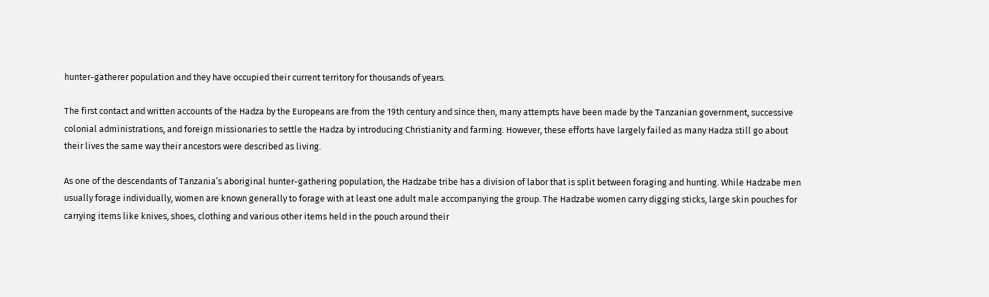hunter-gatherer population and they have occupied their current territory for thousands of years.

The first contact and written accounts of the Hadza by the Europeans are from the 19th century and since then, many attempts have been made by the Tanzanian government, successive colonial administrations, and foreign missionaries to settle the Hadza by introducing Christianity and farming. However, these efforts have largely failed as many Hadza still go about their lives the same way their ancestors were described as living.

As one of the descendants of Tanzania’s aboriginal hunter-gathering population, the Hadzabe tribe has a division of labor that is split between foraging and hunting. While Hadzabe men usually forage individually, women are known generally to forage with at least one adult male accompanying the group. The Hadzabe women carry digging sticks, large skin pouches for carrying items like knives, shoes, clothing and various other items held in the pouch around their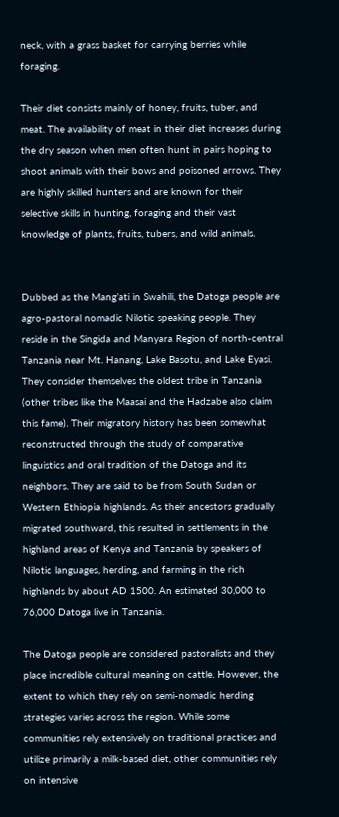neck, with a grass basket for carrying berries while foraging.

Their diet consists mainly of honey, fruits, tuber, and meat. The availability of meat in their diet increases during the dry season when men often hunt in pairs hoping to shoot animals with their bows and poisoned arrows. They are highly skilled hunters and are known for their selective skills in hunting, foraging and their vast knowledge of plants, fruits, tubers, and wild animals.


Dubbed as the Mang’ati in Swahili, the Datoga people are agro-pastoral nomadic Nilotic speaking people. They reside in the Singida and Manyara Region of north-central Tanzania near Mt. Hanang, Lake Basotu, and Lake Eyasi. They consider themselves the oldest tribe in Tanzania (other tribes like the Maasai and the Hadzabe also claim this fame). Their migratory history has been somewhat reconstructed through the study of comparative linguistics and oral tradition of the Datoga and its neighbors. They are said to be from South Sudan or Western Ethiopia highlands. As their ancestors gradually migrated southward, this resulted in settlements in the highland areas of Kenya and Tanzania by speakers of Nilotic languages, herding, and farming in the rich highlands by about AD 1500. An estimated 30,000 to 76,000 Datoga live in Tanzania.

The Datoga people are considered pastoralists and they place incredible cultural meaning on cattle. However, the extent to which they rely on semi-nomadic herding strategies varies across the region. While some communities rely extensively on traditional practices and utilize primarily a milk-based diet, other communities rely on intensive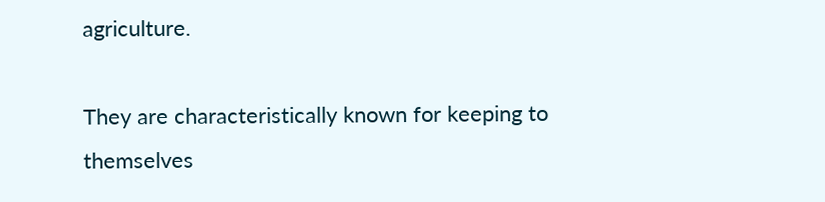agriculture.

They are characteristically known for keeping to themselves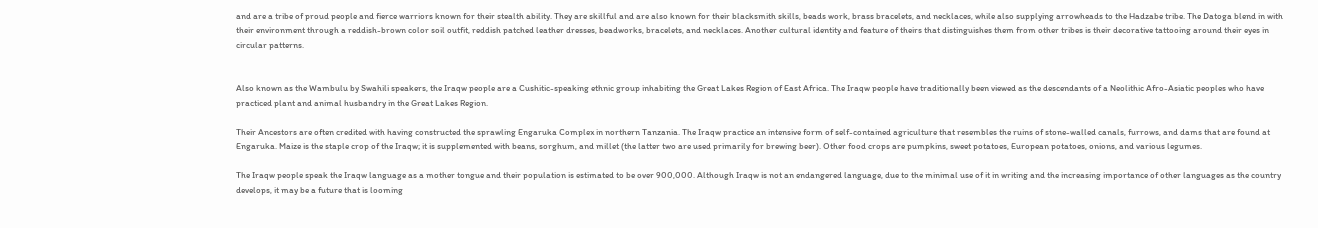and are a tribe of proud people and fierce warriors known for their stealth ability. They are skillful and are also known for their blacksmith skills, beads work, brass bracelets, and necklaces, while also supplying arrowheads to the Hadzabe tribe. The Datoga blend in with their environment through a reddish-brown color soil outfit, reddish patched leather dresses, beadworks, bracelets, and necklaces. Another cultural identity and feature of theirs that distinguishes them from other tribes is their decorative tattooing around their eyes in circular patterns.


Also known as the Wambulu by Swahili speakers, the Iraqw people are a Cushitic-speaking ethnic group inhabiting the Great Lakes Region of East Africa. The Iraqw people have traditionally been viewed as the descendants of a Neolithic Afro-Asiatic peoples who have practiced plant and animal husbandry in the Great Lakes Region.

Their Ancestors are often credited with having constructed the sprawling Engaruka Complex in northern Tanzania. The Iraqw practice an intensive form of self-contained agriculture that resembles the ruins of stone-walled canals, furrows, and dams that are found at Engaruka. Maize is the staple crop of the Iraqw; it is supplemented with beans, sorghum, and millet (the latter two are used primarily for brewing beer). Other food crops are pumpkins, sweet potatoes, European potatoes, onions, and various legumes.

The Iraqw people speak the Iraqw language as a mother tongue and their population is estimated to be over 900,000. Although Iraqw is not an endangered language, due to the minimal use of it in writing and the increasing importance of other languages as the country develops, it may be a future that is looming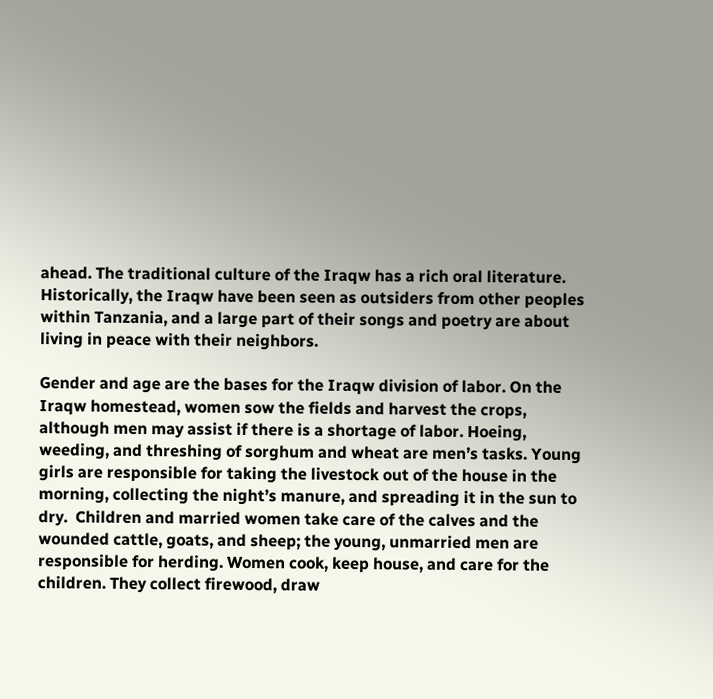ahead. The traditional culture of the Iraqw has a rich oral literature. Historically, the Iraqw have been seen as outsiders from other peoples within Tanzania, and a large part of their songs and poetry are about living in peace with their neighbors.

Gender and age are the bases for the Iraqw division of labor. On the Iraqw homestead, women sow the fields and harvest the crops, although men may assist if there is a shortage of labor. Hoeing, weeding, and threshing of sorghum and wheat are men’s tasks. Young girls are responsible for taking the livestock out of the house in the morning, collecting the night’s manure, and spreading it in the sun to dry.  Children and married women take care of the calves and the wounded cattle, goats, and sheep; the young, unmarried men are responsible for herding. Women cook, keep house, and care for the children. They collect firewood, draw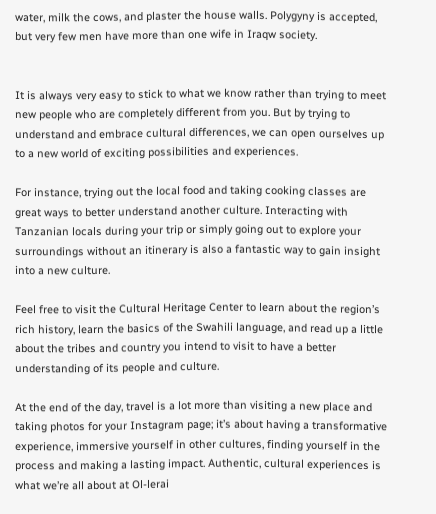water, milk the cows, and plaster the house walls. Polygyny is accepted, but very few men have more than one wife in Iraqw society.


It is always very easy to stick to what we know rather than trying to meet new people who are completely different from you. But by trying to understand and embrace cultural differences, we can open ourselves up to a new world of exciting possibilities and experiences.

For instance, trying out the local food and taking cooking classes are great ways to better understand another culture. Interacting with Tanzanian locals during your trip or simply going out to explore your surroundings without an itinerary is also a fantastic way to gain insight into a new culture.

Feel free to visit the Cultural Heritage Center to learn about the region’s rich history, learn the basics of the Swahili language, and read up a little about the tribes and country you intend to visit to have a better understanding of its people and culture.

At the end of the day, travel is a lot more than visiting a new place and taking photos for your Instagram page; it’s about having a transformative experience, immersive yourself in other cultures, finding yourself in the process and making a lasting impact. Authentic, cultural experiences is what we’re all about at Ol-lerai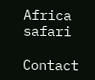Africa safari

Contact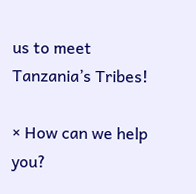us to meet Tanzania’s Tribes!

× How can we help you?